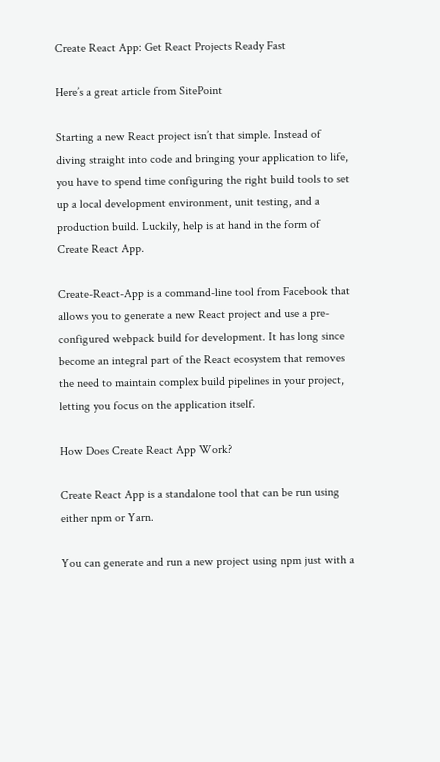Create React App: Get React Projects Ready Fast

Here’s a great article from SitePoint

Starting a new React project isn’t that simple. Instead of diving straight into code and bringing your application to life, you have to spend time configuring the right build tools to set up a local development environment, unit testing, and a production build. Luckily, help is at hand in the form of Create React App.

Create-React-App is a command-line tool from Facebook that allows you to generate a new React project and use a pre-configured webpack build for development. It has long since become an integral part of the React ecosystem that removes the need to maintain complex build pipelines in your project, letting you focus on the application itself.

How Does Create React App Work?

Create React App is a standalone tool that can be run using either npm or Yarn.

You can generate and run a new project using npm just with a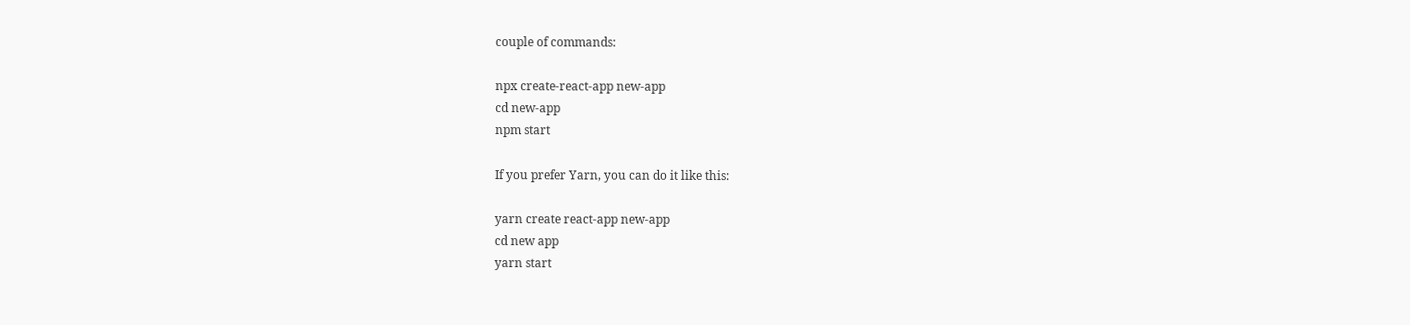couple of commands:

npx create-react-app new-app
cd new-app
npm start

If you prefer Yarn, you can do it like this:

yarn create react-app new-app
cd new app
yarn start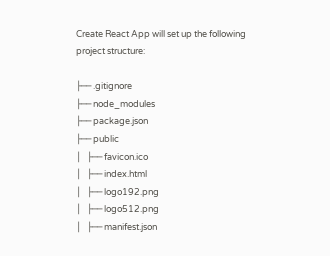Create React App will set up the following project structure:

├── .gitignore
├── node_modules
├── package.json
├── public
│   ├── favicon.ico
│   ├── index.html
│   ├── logo192.png
│   ├── logo512.png
│   ├── manifest.json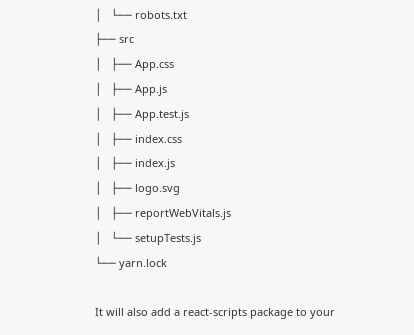│   └── robots.txt
├── src
│   ├── App.css
│   ├── App.js
│   ├── App.test.js
│   ├── index.css
│   ├── index.js
│   ├── logo.svg
│   ├── reportWebVitals.js
│   └── setupTests.js
└── yarn.lock

It will also add a react-scripts package to your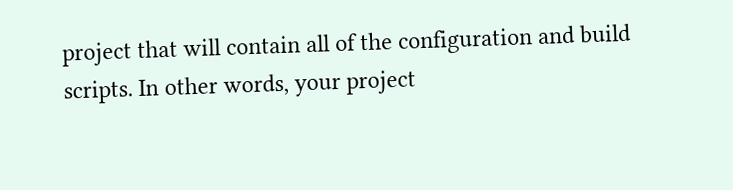project that will contain all of the configuration and build scripts. In other words, your project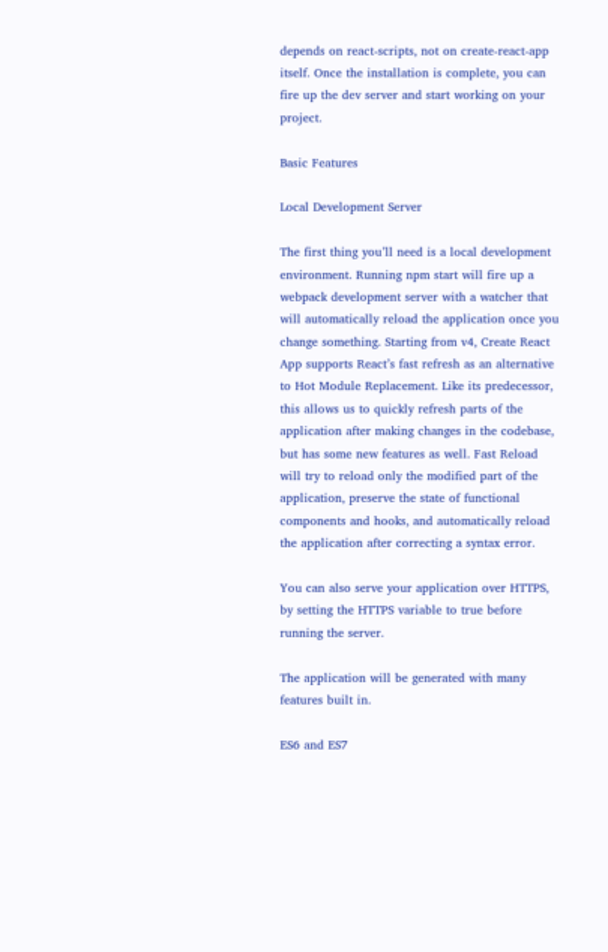depends on react-scripts, not on create-react-app itself. Once the installation is complete, you can fire up the dev server and start working on your project.

Basic Features

Local Development Server

The first thing you’ll need is a local development environment. Running npm start will fire up a webpack development server with a watcher that will automatically reload the application once you change something. Starting from v4, Create React App supports React’s fast refresh as an alternative to Hot Module Replacement. Like its predecessor, this allows us to quickly refresh parts of the application after making changes in the codebase, but has some new features as well. Fast Reload will try to reload only the modified part of the application, preserve the state of functional components and hooks, and automatically reload the application after correcting a syntax error.

You can also serve your application over HTTPS, by setting the HTTPS variable to true before running the server.

The application will be generated with many features built in.

ES6 and ES7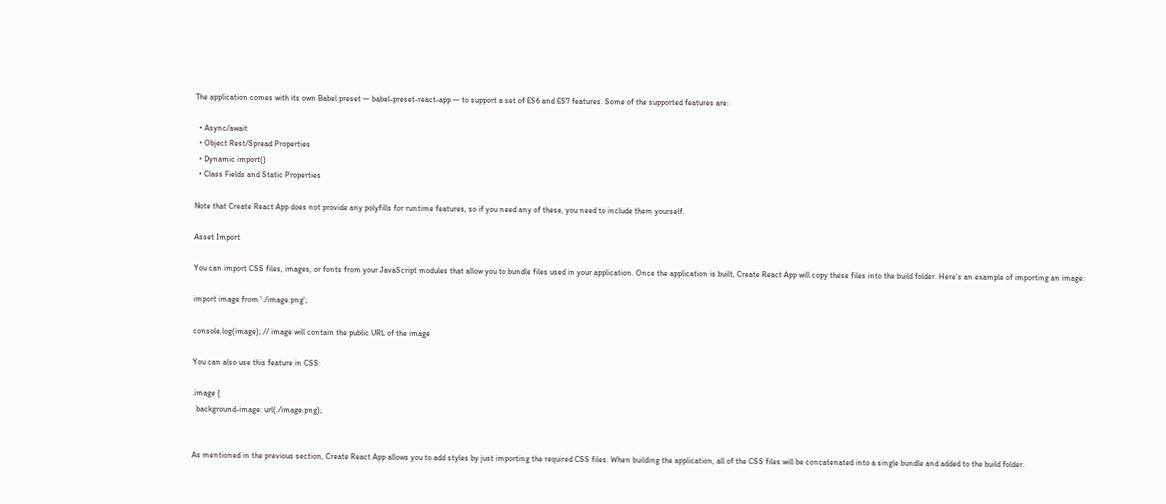The application comes with its own Babel preset — babel-preset-react-app — to support a set of ES6 and ES7 features. Some of the supported features are:

  • Async/await
  • Object Rest/Spread Properties
  • Dynamic import()
  • Class Fields and Static Properties

Note that Create React App does not provide any polyfills for runtime features, so if you need any of these, you need to include them yourself.

Asset Import

You can import CSS files, images, or fonts from your JavaScript modules that allow you to bundle files used in your application. Once the application is built, Create React App will copy these files into the build folder. Here’s an example of importing an image:

import image from './image.png';

console.log(image); // image will contain the public URL of the image

You can also use this feature in CSS:

.image {
  background-image: url(./image.png);


As mentioned in the previous section, Create React App allows you to add styles by just importing the required CSS files. When building the application, all of the CSS files will be concatenated into a single bundle and added to the build folder.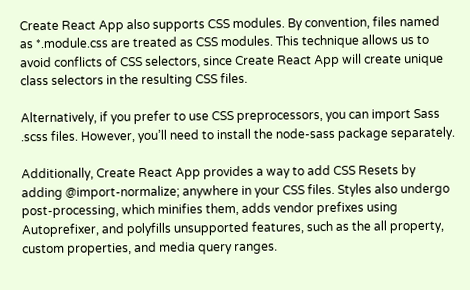Create React App also supports CSS modules. By convention, files named as *.module.css are treated as CSS modules. This technique allows us to avoid conflicts of CSS selectors, since Create React App will create unique class selectors in the resulting CSS files.

Alternatively, if you prefer to use CSS preprocessors, you can import Sass .scss files. However, you’ll need to install the node-sass package separately.

Additionally, Create React App provides a way to add CSS Resets by adding @import-normalize; anywhere in your CSS files. Styles also undergo post-processing, which minifies them, adds vendor prefixes using Autoprefixer, and polyfills unsupported features, such as the all property, custom properties, and media query ranges.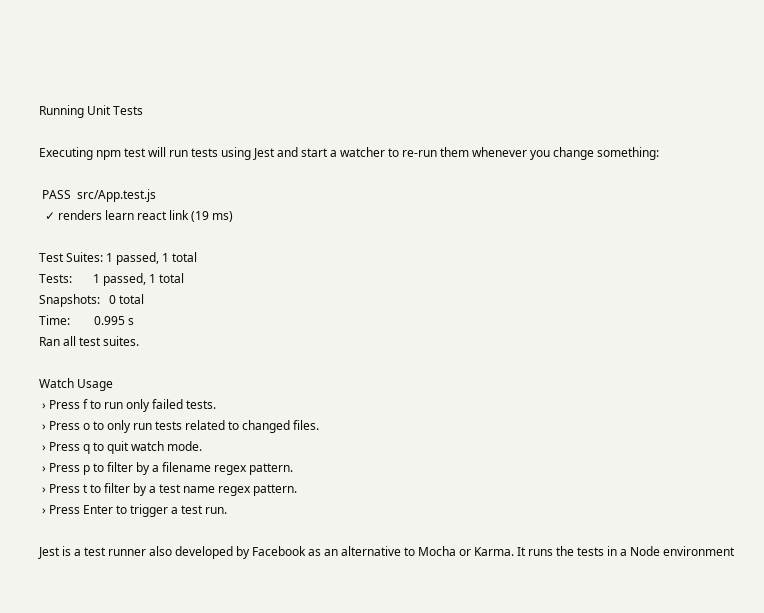Running Unit Tests

Executing npm test will run tests using Jest and start a watcher to re-run them whenever you change something:

 PASS  src/App.test.js
  ✓ renders learn react link (19 ms)

Test Suites: 1 passed, 1 total
Tests:       1 passed, 1 total
Snapshots:   0 total
Time:        0.995 s
Ran all test suites.

Watch Usage
 › Press f to run only failed tests.
 › Press o to only run tests related to changed files.
 › Press q to quit watch mode.
 › Press p to filter by a filename regex pattern.
 › Press t to filter by a test name regex pattern.
 › Press Enter to trigger a test run.

Jest is a test runner also developed by Facebook as an alternative to Mocha or Karma. It runs the tests in a Node environment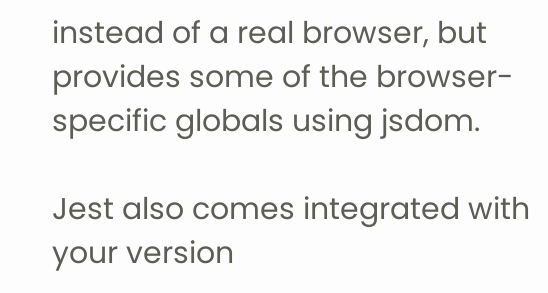instead of a real browser, but provides some of the browser-specific globals using jsdom.

Jest also comes integrated with your version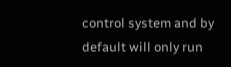control system and by default will only run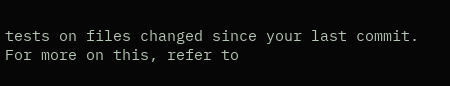tests on files changed since your last commit. For more on this, refer to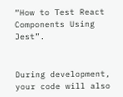“How to Test React Components Using Jest”.


During development, your code will also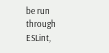be run through ESLint,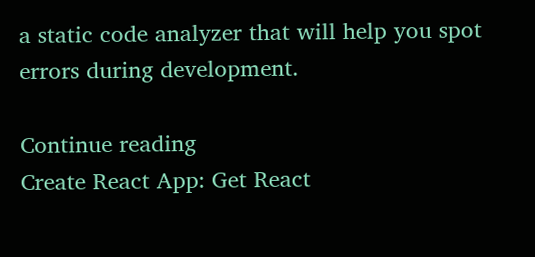a static code analyzer that will help you spot errors during development.

Continue reading
Create React App: Get React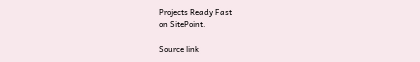Projects Ready Fast
on SitePoint.

Source link